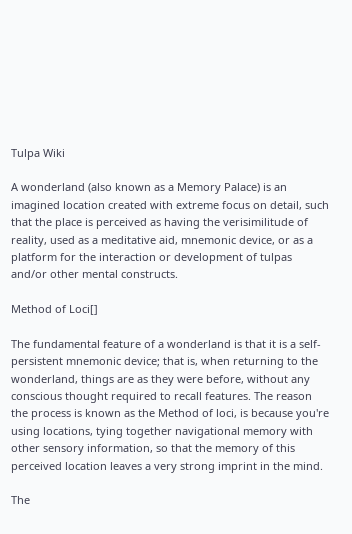Tulpa Wiki

A wonderland (also known as a Memory Palace) is an imagined location created with extreme focus on detail, such that the place is perceived as having the verisimilitude of reality, used as a meditative aid, mnemonic device, or as a platform for the interaction or development of tulpas and/or other mental constructs.

Method of Loci[]

The fundamental feature of a wonderland is that it is a self-persistent mnemonic device; that is, when returning to the wonderland, things are as they were before, without any conscious thought required to recall features. The reason the process is known as the Method of loci, is because you're using locations, tying together navigational memory with other sensory information, so that the memory of this perceived location leaves a very strong imprint in the mind.

The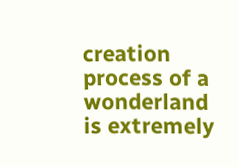creation process of a wonderland is extremely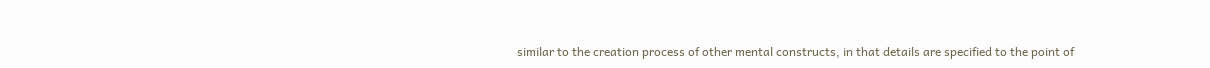similar to the creation process of other mental constructs, in that details are specified to the point of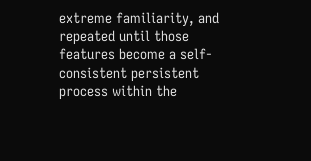extreme familiarity, and repeated until those features become a self-consistent persistent process within the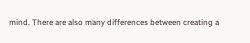mind. There are also many differences between creating a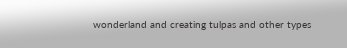wonderland and creating tulpas and other types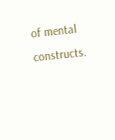of mental constructs.